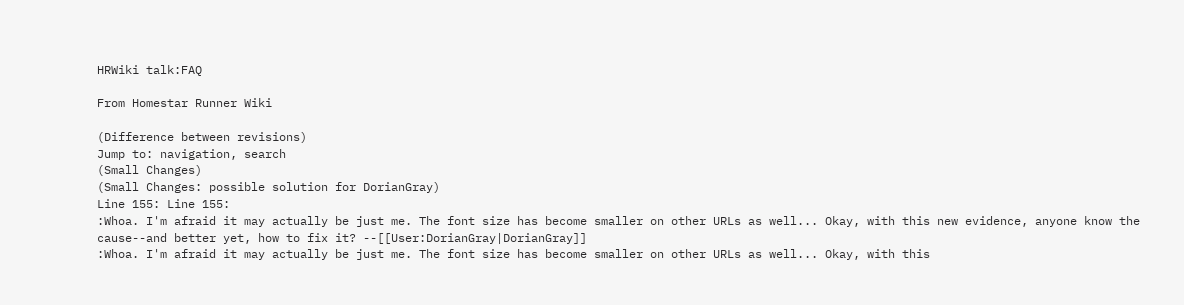HRWiki talk:FAQ

From Homestar Runner Wiki

(Difference between revisions)
Jump to: navigation, search
(Small Changes)
(Small Changes: possible solution for DorianGray)
Line 155: Line 155:
:Whoa. I'm afraid it may actually be just me. The font size has become smaller on other URLs as well... Okay, with this new evidence, anyone know the cause--and better yet, how to fix it? --[[User:DorianGray|DorianGray]]
:Whoa. I'm afraid it may actually be just me. The font size has become smaller on other URLs as well... Okay, with this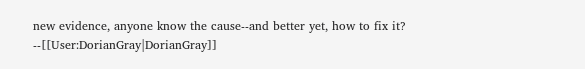new evidence, anyone know the cause--and better yet, how to fix it? --[[User:DorianGray|DorianGray]]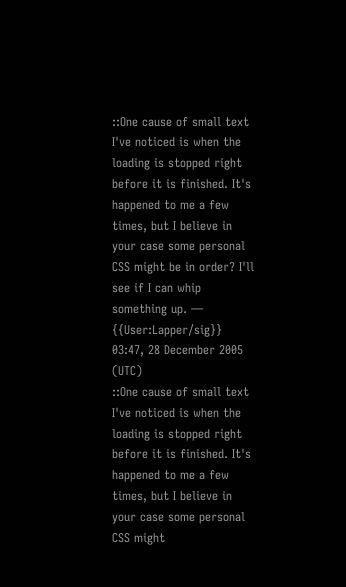::One cause of small text I've noticed is when the loading is stopped right before it is finished. It's happened to me a few times, but I believe in your case some personal CSS might be in order? I'll see if I can whip something up. — {{User:Lapper/sig}} 03:47, 28 December 2005 (UTC)
::One cause of small text I've noticed is when the loading is stopped right before it is finished. It's happened to me a few times, but I believe in your case some personal CSS might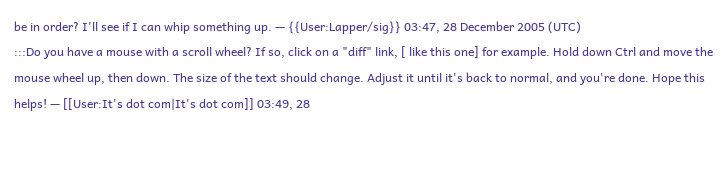be in order? I'll see if I can whip something up. — {{User:Lapper/sig}} 03:47, 28 December 2005 (UTC)
:::Do you have a mouse with a scroll wheel? If so, click on a "diff" link, [ like this one] for example. Hold down Ctrl and move the mouse wheel up, then down. The size of the text should change. Adjust it until it's back to normal, and you're done. Hope this helps! — [[User:It's dot com|It's dot com]] 03:49, 28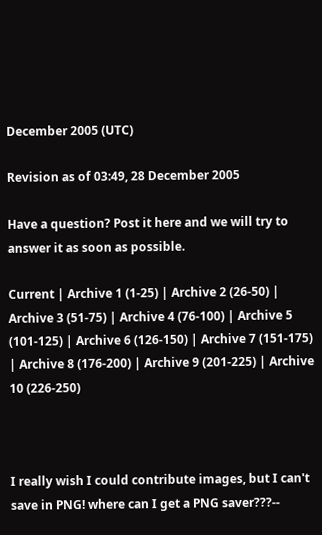December 2005 (UTC)

Revision as of 03:49, 28 December 2005

Have a question? Post it here and we will try to answer it as soon as possible.

Current | Archive 1 (1-25) | Archive 2 (26-50) | Archive 3 (51-75) | Archive 4 (76-100) | Archive 5 (101-125) | Archive 6 (126-150) | Archive 7 (151-175) | Archive 8 (176-200) | Archive 9 (201-225) | Archive 10 (226-250)



I really wish I could contribute images, but I can't save in PNG! where can I get a PNG saver???--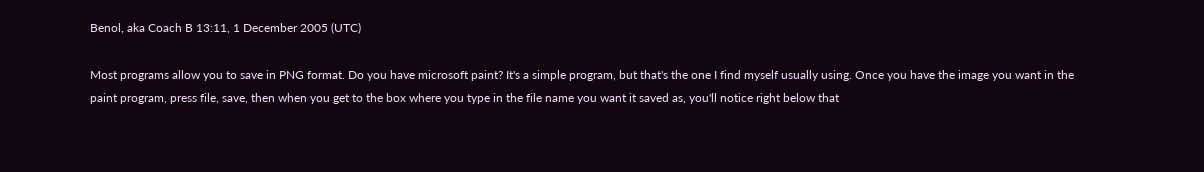Benol, aka Coach B 13:11, 1 December 2005 (UTC)

Most programs allow you to save in PNG format. Do you have microsoft paint? It's a simple program, but that's the one I find myself usually using. Once you have the image you want in the paint program, press file, save, then when you get to the box where you type in the file name you want it saved as, you'll notice right below that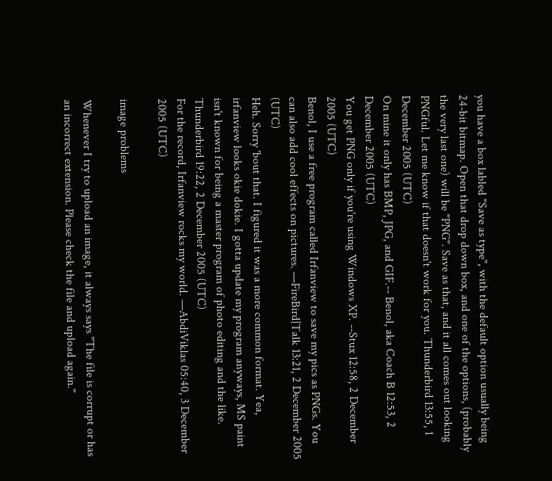you have a box labled "Save as type", with the default option usually being 24-bit bitmap. Open that drop down box, and one of the options, (probably the very last one) will be "PNG". Save as that, and it all comes out looking PNGful. Let me know if that doesn't work for you. Thunderbird 13:55, 1 December 2005 (UTC)
On mine it only has BMP, JPG, and GIF.-- Benol, aka Coach B 12:53, 2 December 2005 (UTC)
You get PNG only if you're using Windows XP. --Stux 12:58, 2 December 2005 (UTC)
Benol, I use a free program called Irfanview to save my pics as PNGs. You can also add cool effects on pictures. —FireBird|Talk 13:21, 2 December 2005 (UTC)
Heh. Sorry 'bout that. I figured it was a more common format. Yea, irfanview looks okie dokie. I gotta update my program anyways, MS paint isn't known for being a master program of photo editing and the like. Thunderbird 19:22, 2 December 2005 (UTC)
For the record, Irfanview rocks my world. —AbdiViklas 05:40, 3 December 2005 (UTC)

image problems

Whenever I try to upload an image, it always says "The file is corrupt or has an incorrect extension. Please check the file and upload again."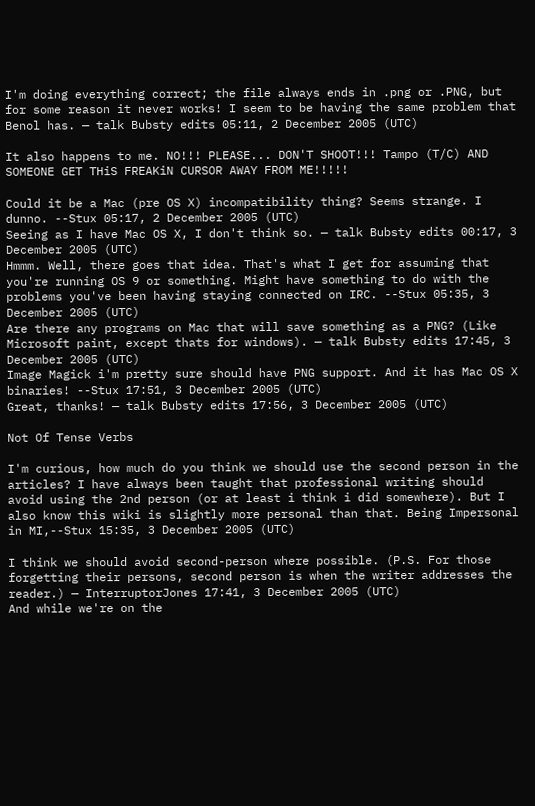I'm doing everything correct; the file always ends in .png or .PNG, but for some reason it never works! I seem to be having the same problem that Benol has. — talk Bubsty edits 05:11, 2 December 2005 (UTC)

It also happens to me. NO!!! PLEASE... DON'T SHOOT!!! Tampo (T/C) AND SOMEONE GET THiS FREAKiN CURSOR AWAY FROM ME!!!!!

Could it be a Mac (pre OS X) incompatibility thing? Seems strange. I dunno. --Stux 05:17, 2 December 2005 (UTC)
Seeing as I have Mac OS X, I don't think so. — talk Bubsty edits 00:17, 3 December 2005 (UTC)
Hmmm. Well, there goes that idea. That's what I get for assuming that you're running OS 9 or something. Might have something to do with the problems you've been having staying connected on IRC. --Stux 05:35, 3 December 2005 (UTC)
Are there any programs on Mac that will save something as a PNG? (Like Microsoft paint, except thats for windows). — talk Bubsty edits 17:45, 3 December 2005 (UTC)
Image Magick i'm pretty sure should have PNG support. And it has Mac OS X binaries! --Stux 17:51, 3 December 2005 (UTC)
Great, thanks! — talk Bubsty edits 17:56, 3 December 2005 (UTC)

Not Of Tense Verbs

I'm curious, how much do you think we should use the second person in the articles? I have always been taught that professional writing should avoid using the 2nd person (or at least i think i did somewhere). But I also know this wiki is slightly more personal than that. Being Impersonal in MI,--Stux 15:35, 3 December 2005 (UTC)

I think we should avoid second-person where possible. (P.S. For those forgetting their persons, second person is when the writer addresses the reader.) — InterruptorJones 17:41, 3 December 2005 (UTC)
And while we're on the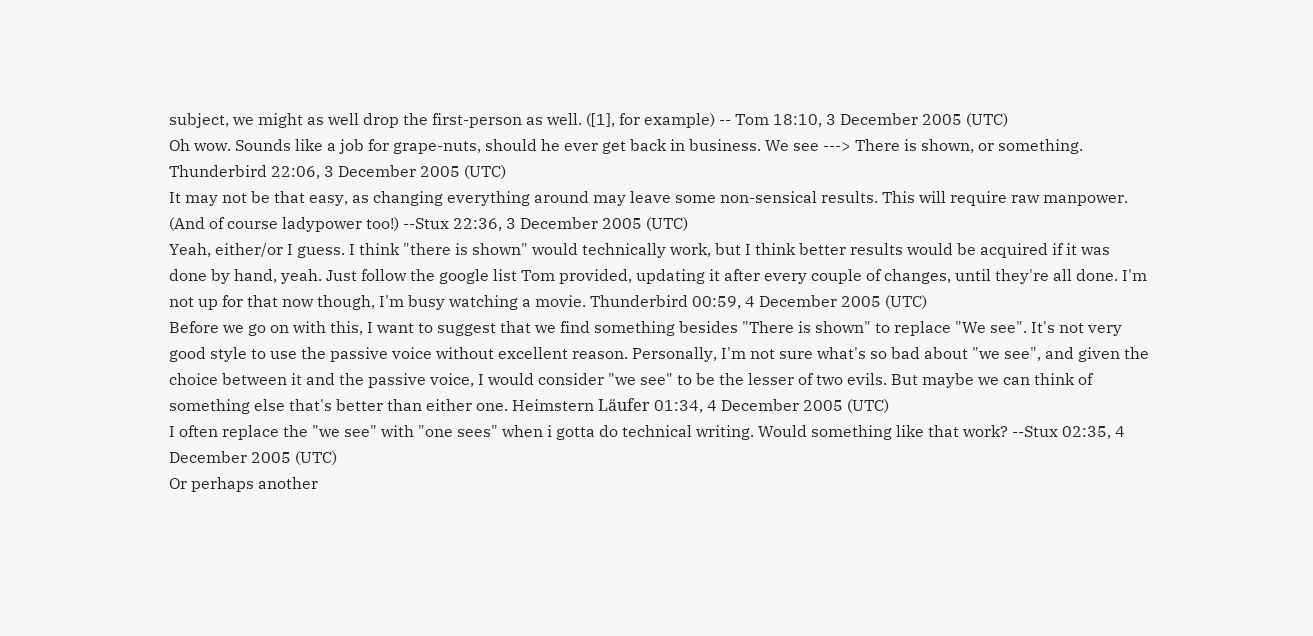subject, we might as well drop the first-person as well. ([1], for example) -- Tom 18:10, 3 December 2005 (UTC)
Oh wow. Sounds like a job for grape-nuts, should he ever get back in business. We see ---> There is shown, or something. Thunderbird 22:06, 3 December 2005 (UTC)
It may not be that easy, as changing everything around may leave some non-sensical results. This will require raw manpower. (And of course ladypower too!) --Stux 22:36, 3 December 2005 (UTC)
Yeah, either/or I guess. I think "there is shown" would technically work, but I think better results would be acquired if it was done by hand, yeah. Just follow the google list Tom provided, updating it after every couple of changes, until they're all done. I'm not up for that now though, I'm busy watching a movie. Thunderbird 00:59, 4 December 2005 (UTC)
Before we go on with this, I want to suggest that we find something besides "There is shown" to replace "We see". It's not very good style to use the passive voice without excellent reason. Personally, I'm not sure what's so bad about "we see", and given the choice between it and the passive voice, I would consider "we see" to be the lesser of two evils. But maybe we can think of something else that's better than either one. Heimstern Läufer 01:34, 4 December 2005 (UTC)
I often replace the "we see" with "one sees" when i gotta do technical writing. Would something like that work? --Stux 02:35, 4 December 2005 (UTC)
Or perhaps another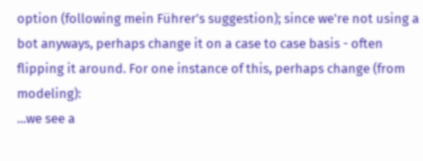option (following mein Führer's suggestion); since we're not using a bot anyways, perhaps change it on a case to case basis - often flipping it around. For one instance of this, perhaps change (from modeling):
...we see a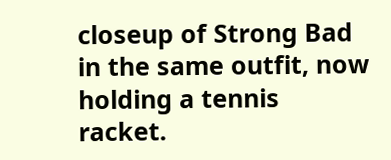closeup of Strong Bad in the same outfit, now holding a tennis racket.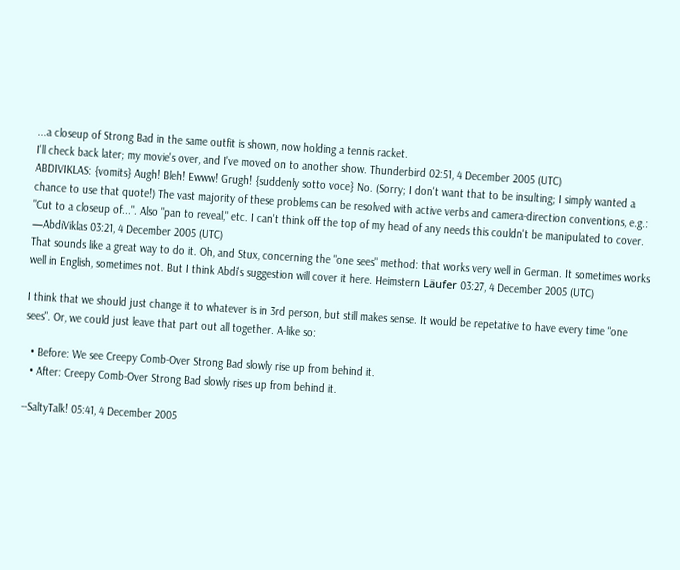...a closeup of Strong Bad in the same outfit is shown, now holding a tennis racket.
I'll check back later; my movie's over, and I've moved on to another show. Thunderbird 02:51, 4 December 2005 (UTC)
ABDIVIKLAS: {vomits} Augh! Bleh! Ewww! Grugh! {suddenly sotto voce} No. (Sorry; I don't want that to be insulting; I simply wanted a chance to use that quote!) The vast majority of these problems can be resolved with active verbs and camera-direction conventions, e.g.: "Cut to a closeup of...". Also "pan to reveal," etc. I can't think off the top of my head of any needs this couldn't be manipulated to cover. —AbdiViklas 03:21, 4 December 2005 (UTC)
That sounds like a great way to do it. Oh, and Stux, concerning the "one sees" method: that works very well in German. It sometimes works well in English, sometimes not. But I think Abdi's suggestion will cover it here. Heimstern Läufer 03:27, 4 December 2005 (UTC)

I think that we should just change it to whatever is in 3rd person, but still makes sense. It would be repetative to have every time "one sees". Or, we could just leave that part out all together. A-like so:

  • Before: We see Creepy Comb-Over Strong Bad slowly rise up from behind it.
  • After: Creepy Comb-Over Strong Bad slowly rises up from behind it.

--SaltyTalk! 05:41, 4 December 2005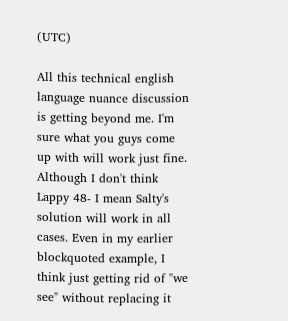(UTC)

All this technical english language nuance discussion is getting beyond me. I'm sure what you guys come up with will work just fine. Although I don't think Lappy 48- I mean Salty's solution will work in all cases. Even in my earlier blockquoted example, I think just getting rid of "we see" without replacing it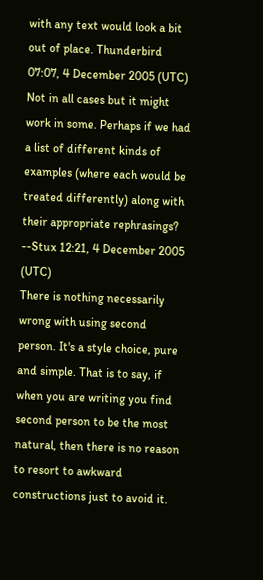with any text would look a bit out of place. Thunderbird 07:07, 4 December 2005 (UTC)
Not in all cases but it might work in some. Perhaps if we had a list of different kinds of examples (where each would be treated differently) along with their appropriate rephrasings? --Stux 12:21, 4 December 2005 (UTC)
There is nothing necessarily wrong with using second person. It's a style choice, pure and simple. That is to say, if when you are writing you find second person to be the most natural, then there is no reason to resort to awkward constructions just to avoid it.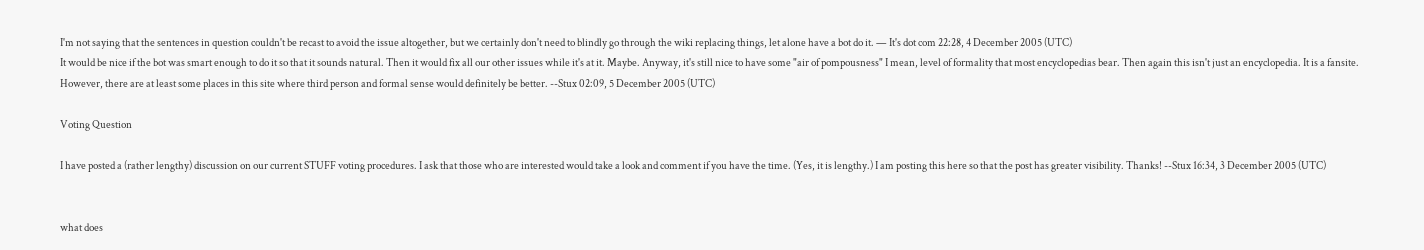I'm not saying that the sentences in question couldn't be recast to avoid the issue altogether, but we certainly don't need to blindly go through the wiki replacing things, let alone have a bot do it. — It's dot com 22:28, 4 December 2005 (UTC)
It would be nice if the bot was smart enough to do it so that it sounds natural. Then it would fix all our other issues while it's at it. Maybe. Anyway, it's still nice to have some "air of pompousness" I mean, level of formality that most encyclopedias bear. Then again this isn't just an encyclopedia. It is a fansite. However, there are at least some places in this site where third person and formal sense would definitely be better. --Stux 02:09, 5 December 2005 (UTC)

Voting Question

I have posted a (rather lengthy) discussion on our current STUFF voting procedures. I ask that those who are interested would take a look and comment if you have the time. (Yes, it is lengthy.) I am posting this here so that the post has greater visibility. Thanks! --Stux 16:34, 3 December 2005 (UTC)


what does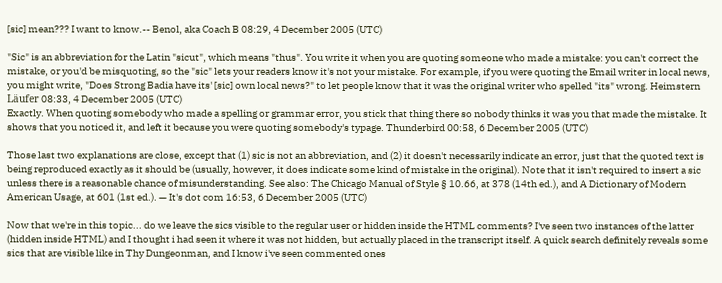[sic] mean??? I want to know.-- Benol, aka Coach B 08:29, 4 December 2005 (UTC)

"Sic" is an abbreviation for the Latin "sicut", which means "thus". You write it when you are quoting someone who made a mistake: you can't correct the mistake, or you'd be misquoting, so the "sic" lets your readers know it's not your mistake. For example, if you were quoting the Email writer in local news, you might write, "Does Strong Badia have its' [sic] own local news?" to let people know that it was the original writer who spelled "its" wrong. Heimstern Läufer 08:33, 4 December 2005 (UTC)
Exactly. When quoting somebody who made a spelling or grammar error, you stick that thing there so nobody thinks it was you that made the mistake. It shows that you noticed it, and left it because you were quoting somebody's typage. Thunderbird 00:58, 6 December 2005 (UTC)

Those last two explanations are close, except that (1) sic is not an abbreviation, and (2) it doesn't necessarily indicate an error, just that the quoted text is being reproduced exactly as it should be (usually, however, it does indicate some kind of mistake in the original). Note that it isn't required to insert a sic unless there is a reasonable chance of misunderstanding. See also: The Chicago Manual of Style § 10.66, at 378 (14th ed.), and A Dictionary of Modern American Usage, at 601 (1st ed.). — It's dot com 16:53, 6 December 2005 (UTC)

Now that we're in this topic... do we leave the sics visible to the regular user or hidden inside the HTML comments? I've seen two instances of the latter (hidden inside HTML) and I thought i had seen it where it was not hidden, but actually placed in the transcript itself. A quick search definitely reveals some sics that are visible like in Thy Dungeonman, and I know i've seen commented ones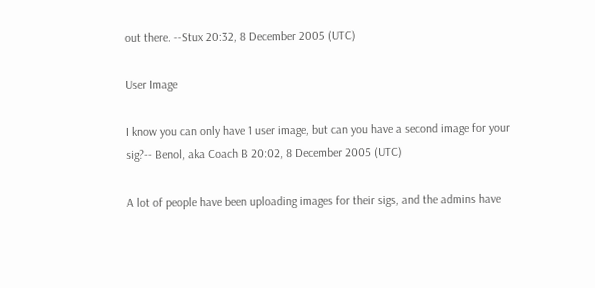out there. --Stux 20:32, 8 December 2005 (UTC)

User Image

I know you can only have 1 user image, but can you have a second image for your sig?-- Benol, aka Coach B 20:02, 8 December 2005 (UTC)

A lot of people have been uploading images for their sigs, and the admins have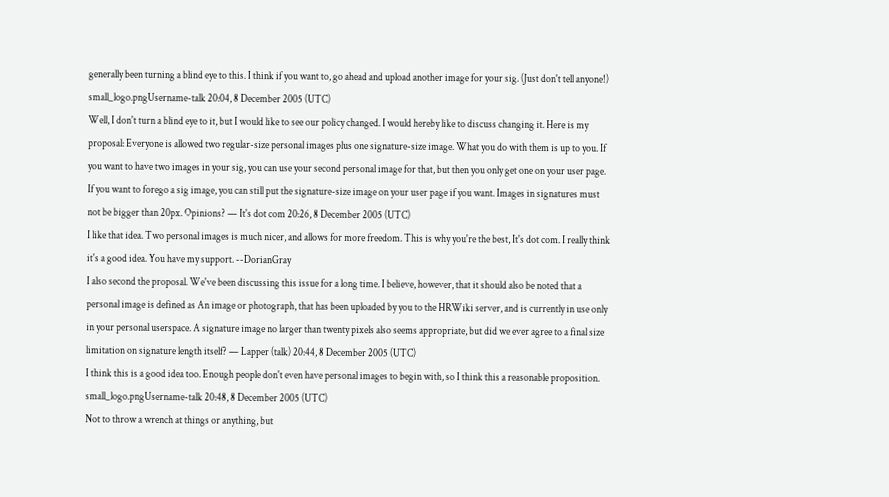generally been turning a blind eye to this. I think if you want to, go ahead and upload another image for your sig. (Just don't tell anyone!) small_logo.pngUsername-talk 20:04, 8 December 2005 (UTC)
Well, I don't turn a blind eye to it, but I would like to see our policy changed. I would hereby like to discuss changing it. Here is my proposal: Everyone is allowed two regular-size personal images plus one signature-size image. What you do with them is up to you. If you want to have two images in your sig, you can use your second personal image for that, but then you only get one on your user page. If you want to forego a sig image, you can still put the signature-size image on your user page if you want. Images in signatures must not be bigger than 20px. Opinions? — It's dot com 20:26, 8 December 2005 (UTC)
I like that idea. Two personal images is much nicer, and allows for more freedom. This is why you're the best, It's dot com. I really think it's a good idea. You have my support. --DorianGray
I also second the proposal. We've been discussing this issue for a long time. I believe, however, that it should also be noted that a personal image is defined as An image or photograph, that has been uploaded by you to the HRWiki server, and is currently in use only in your personal userspace. A signature image no larger than twenty pixels also seems appropriate, but did we ever agree to a final size limitation on signature length itself? — Lapper (talk) 20:44, 8 December 2005 (UTC)
I think this is a good idea too. Enough people don't even have personal images to begin with, so I think this a reasonable proposition. small_logo.pngUsername-talk 20:48, 8 December 2005 (UTC)
Not to throw a wrench at things or anything, but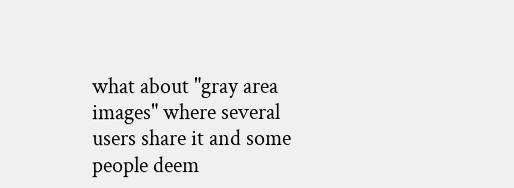what about "gray area images" where several users share it and some people deem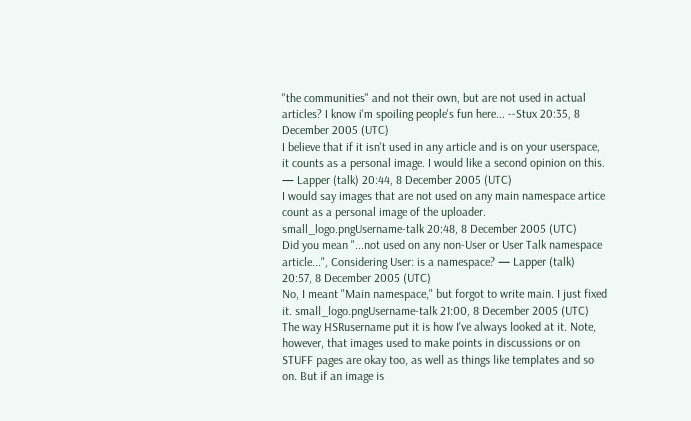"the communities" and not their own, but are not used in actual articles? I know i'm spoiling people's fun here... --Stux 20:35, 8 December 2005 (UTC)
I believe that if it isn't used in any article and is on your userspace, it counts as a personal image. I would like a second opinion on this. — Lapper (talk) 20:44, 8 December 2005 (UTC)
I would say images that are not used on any main namespace artice count as a personal image of the uploader. small_logo.pngUsername-talk 20:48, 8 December 2005 (UTC)
Did you mean "...not used on any non-User or User Talk namespace article...", Considering User: is a namespace? — Lapper (talk) 20:57, 8 December 2005 (UTC)
No, I meant "Main namespace," but forgot to write main. I just fixed it. small_logo.pngUsername-talk 21:00, 8 December 2005 (UTC)
The way HSRusername put it is how I've always looked at it. Note, however, that images used to make points in discussions or on STUFF pages are okay too, as well as things like templates and so on. But if an image is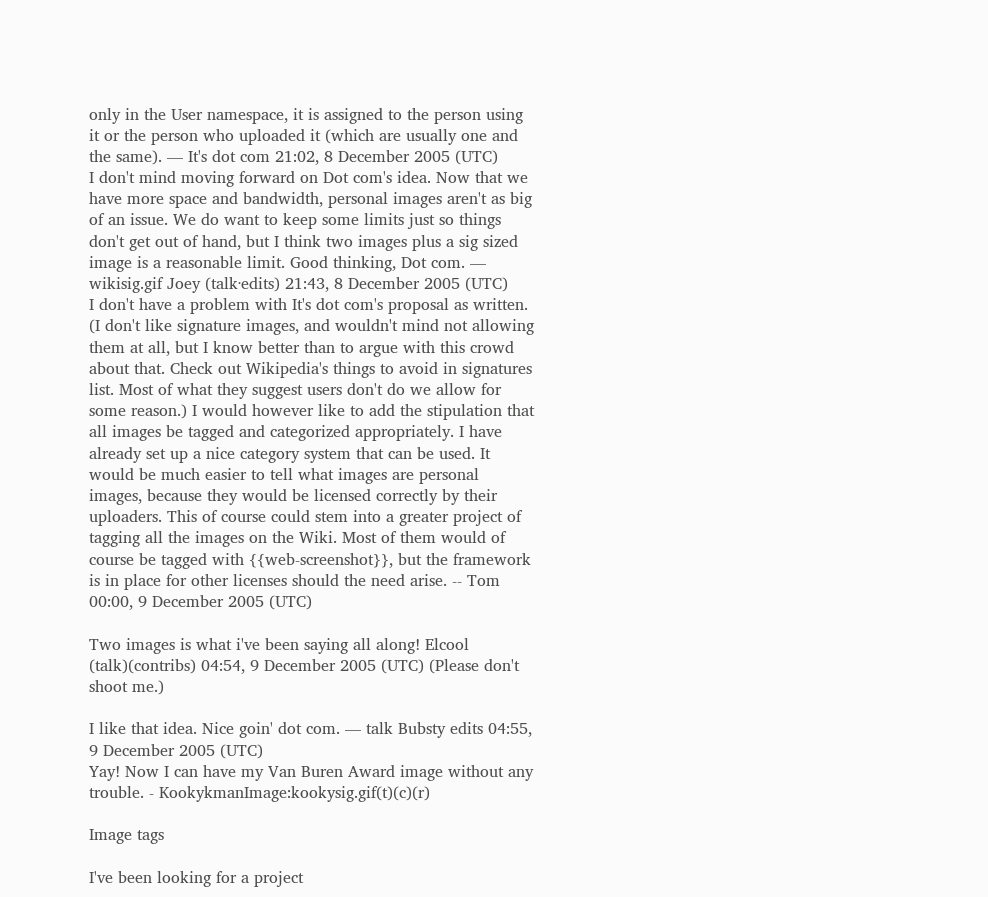only in the User namespace, it is assigned to the person using it or the person who uploaded it (which are usually one and the same). — It's dot com 21:02, 8 December 2005 (UTC)
I don't mind moving forward on Dot com's idea. Now that we have more space and bandwidth, personal images aren't as big of an issue. We do want to keep some limits just so things don't get out of hand, but I think two images plus a sig sized image is a reasonable limit. Good thinking, Dot com. — wikisig.gif Joey (talk·edits) 21:43, 8 December 2005 (UTC)
I don't have a problem with It's dot com's proposal as written. (I don't like signature images, and wouldn't mind not allowing them at all, but I know better than to argue with this crowd about that. Check out Wikipedia's things to avoid in signatures list. Most of what they suggest users don't do we allow for some reason.) I would however like to add the stipulation that all images be tagged and categorized appropriately. I have already set up a nice category system that can be used. It would be much easier to tell what images are personal images, because they would be licensed correctly by their uploaders. This of course could stem into a greater project of tagging all the images on the Wiki. Most of them would of course be tagged with {{web-screenshot}}, but the framework is in place for other licenses should the need arise. -- Tom 00:00, 9 December 2005 (UTC)

Two images is what i've been saying all along! Elcool (talk)(contribs) 04:54, 9 December 2005 (UTC) (Please don't shoot me.)

I like that idea. Nice goin' dot com. — talk Bubsty edits 04:55, 9 December 2005 (UTC)
Yay! Now I can have my Van Buren Award image without any trouble. - KookykmanImage:kookysig.gif(t)(c)(r)

Image tags

I've been looking for a project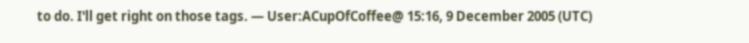to do. I'll get right on those tags. — User:ACupOfCoffee@ 15:16, 9 December 2005 (UTC)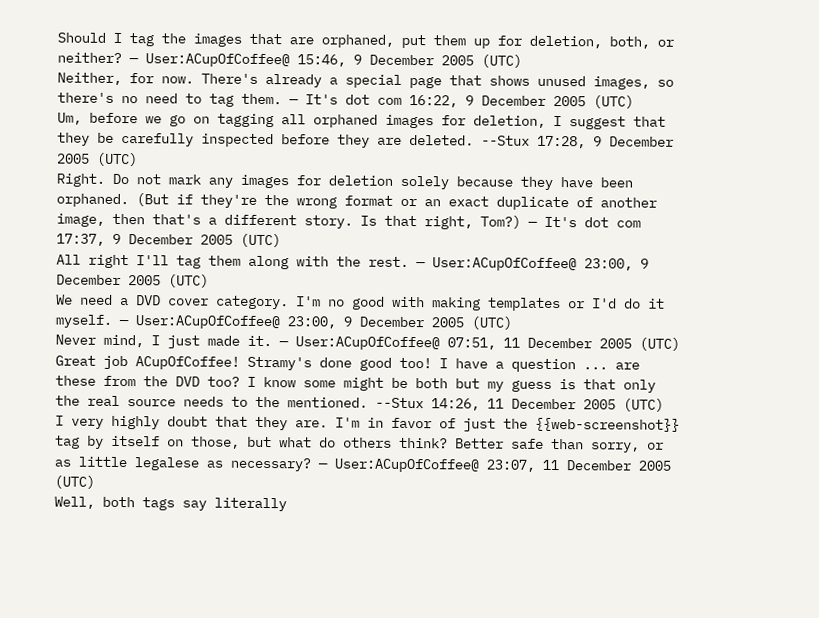Should I tag the images that are orphaned, put them up for deletion, both, or neither? — User:ACupOfCoffee@ 15:46, 9 December 2005 (UTC)
Neither, for now. There's already a special page that shows unused images, so there's no need to tag them. — It's dot com 16:22, 9 December 2005 (UTC)
Um, before we go on tagging all orphaned images for deletion, I suggest that they be carefully inspected before they are deleted. --Stux 17:28, 9 December 2005 (UTC)
Right. Do not mark any images for deletion solely because they have been orphaned. (But if they're the wrong format or an exact duplicate of another image, then that's a different story. Is that right, Tom?) — It's dot com 17:37, 9 December 2005 (UTC)
All right I'll tag them along with the rest. — User:ACupOfCoffee@ 23:00, 9 December 2005 (UTC)
We need a DVD cover category. I'm no good with making templates or I'd do it myself. — User:ACupOfCoffee@ 23:00, 9 December 2005 (UTC)
Never mind, I just made it. — User:ACupOfCoffee@ 07:51, 11 December 2005 (UTC)
Great job ACupOfCoffee! Stramy's done good too! I have a question ... are these from the DVD too? I know some might be both but my guess is that only the real source needs to the mentioned. --Stux 14:26, 11 December 2005 (UTC)
I very highly doubt that they are. I'm in favor of just the {{web-screenshot}} tag by itself on those, but what do others think? Better safe than sorry, or as little legalese as necessary? — User:ACupOfCoffee@ 23:07, 11 December 2005 (UTC)
Well, both tags say literally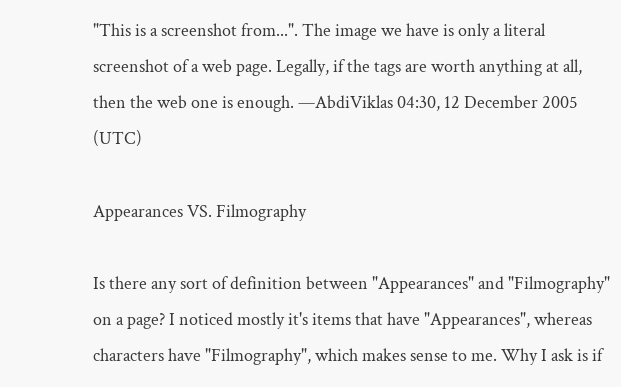"This is a screenshot from...". The image we have is only a literal screenshot of a web page. Legally, if the tags are worth anything at all, then the web one is enough. —AbdiViklas 04:30, 12 December 2005 (UTC)

Appearances VS. Filmography

Is there any sort of definition between "Appearances" and "Filmography" on a page? I noticed mostly it's items that have "Appearances", whereas characters have "Filmography", which makes sense to me. Why I ask is if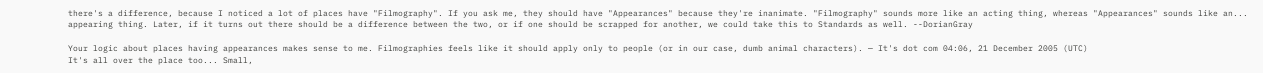there's a difference, because I noticed a lot of places have "Filmography". If you ask me, they should have "Appearances" because they're inanimate. "Filmography" sounds more like an acting thing, whereas "Appearances" sounds like an... appearing thing. Later, if it turns out there should be a difference between the two, or if one should be scrapped for another, we could take this to Standards as well. --DorianGray

Your logic about places having appearances makes sense to me. Filmographies feels like it should apply only to people (or in our case, dumb animal characters). — It's dot com 04:06, 21 December 2005 (UTC)
It's all over the place too... Small,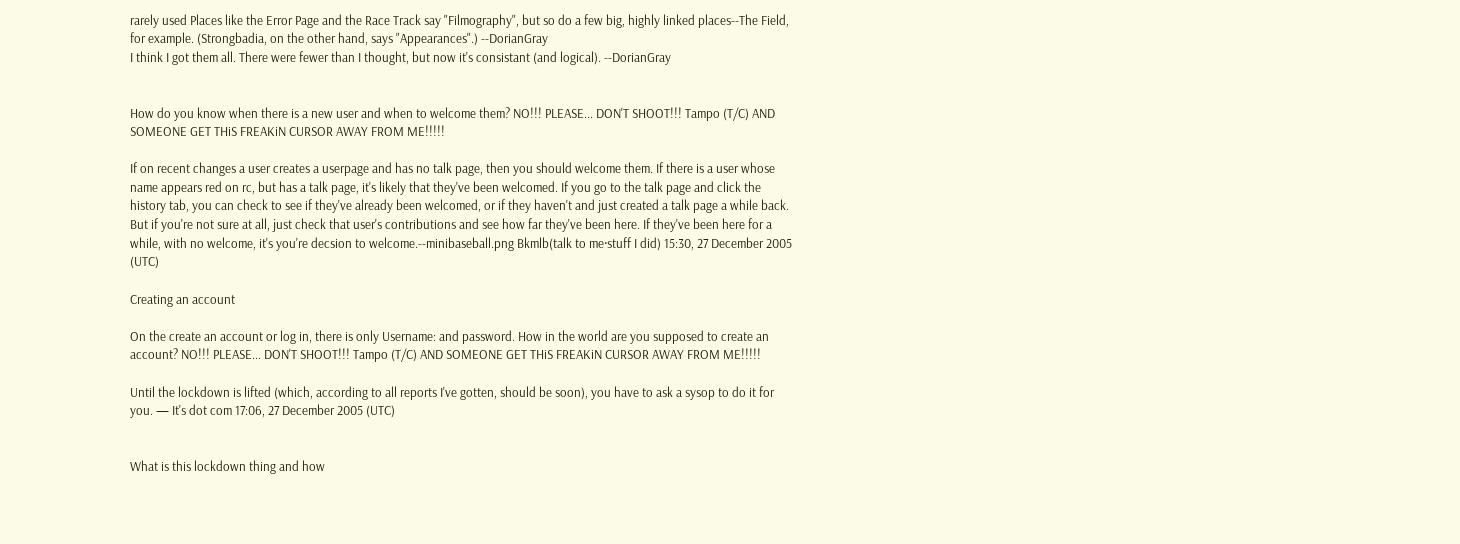rarely used Places like the Error Page and the Race Track say "Filmography", but so do a few big, highly linked places--The Field, for example. (Strongbadia, on the other hand, says "Appearances".) --DorianGray
I think I got them all. There were fewer than I thought, but now it's consistant (and logical). --DorianGray


How do you know when there is a new user and when to welcome them? NO!!! PLEASE... DON'T SHOOT!!! Tampo (T/C) AND SOMEONE GET THiS FREAKiN CURSOR AWAY FROM ME!!!!!

If on recent changes a user creates a userpage and has no talk page, then you should welcome them. If there is a user whose name appears red on rc, but has a talk page, it's likely that they've been welcomed. If you go to the talk page and click the history tab, you can check to see if they've already been welcomed, or if they haven't and just created a talk page a while back. But if you're not sure at all, just check that user's contributions and see how far they've been here. If they've been here for a while, with no welcome, it's you're decsion to welcome.--minibaseball.png Bkmlb(talk to me·stuff I did) 15:30, 27 December 2005 (UTC)

Creating an account

On the create an account or log in, there is only Username: and password. How in the world are you supposed to create an account? NO!!! PLEASE... DON'T SHOOT!!! Tampo (T/C) AND SOMEONE GET THiS FREAKiN CURSOR AWAY FROM ME!!!!!

Until the lockdown is lifted (which, according to all reports I've gotten, should be soon), you have to ask a sysop to do it for you. — It's dot com 17:06, 27 December 2005 (UTC)


What is this lockdown thing and how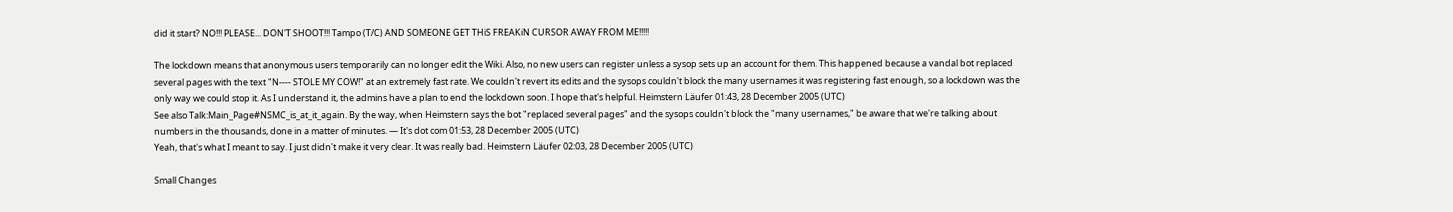did it start? NO!!! PLEASE... DON'T SHOOT!!! Tampo (T/C) AND SOMEONE GET THiS FREAKiN CURSOR AWAY FROM ME!!!!!

The lockdown means that anonymous users temporarily can no longer edit the Wiki. Also, no new users can register unless a sysop sets up an account for them. This happened because a vandal bot replaced several pages with the text "N---- STOLE MY COW!" at an extremely fast rate. We couldn't revert its edits and the sysops couldn't block the many usernames it was registering fast enough, so a lockdown was the only way we could stop it. As I understand it, the admins have a plan to end the lockdown soon. I hope that's helpful. Heimstern Läufer 01:43, 28 December 2005 (UTC)
See also Talk:Main_Page#NSMC_is_at_it_again. By the way, when Heimstern says the bot "replaced several pages" and the sysops couldn't block the "many usernames," be aware that we're talking about numbers in the thousands, done in a matter of minutes. — It's dot com 01:53, 28 December 2005 (UTC)
Yeah, that's what I meant to say. I just didn't make it very clear. It was really bad. Heimstern Läufer 02:03, 28 December 2005 (UTC)

Small Changes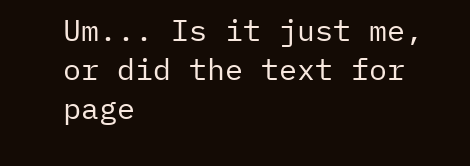Um... Is it just me, or did the text for page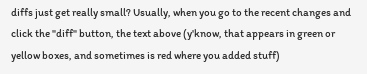diffs just get really small? Usually, when you go to the recent changes and click the "diff" button, the text above (y'know, that appears in green or yellow boxes, and sometimes is red where you added stuff)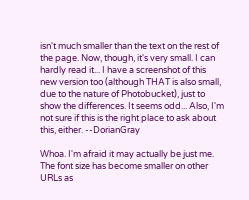isn't much smaller than the text on the rest of the page. Now, though, it's very small. I can hardly read it... I have a screenshot of this new version too (although THAT is also small, due to the nature of Photobucket), just to show the differences. It seems odd... Also, I'm not sure if this is the right place to ask about this, either. --DorianGray

Whoa. I'm afraid it may actually be just me. The font size has become smaller on other URLs as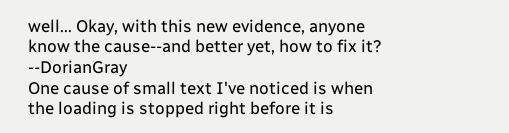well... Okay, with this new evidence, anyone know the cause--and better yet, how to fix it? --DorianGray
One cause of small text I've noticed is when the loading is stopped right before it is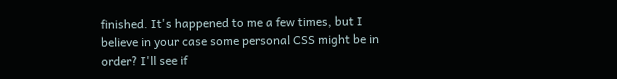finished. It's happened to me a few times, but I believe in your case some personal CSS might be in order? I'll see if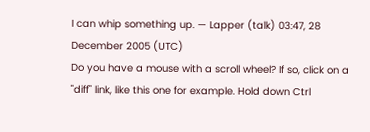I can whip something up. — Lapper (talk) 03:47, 28 December 2005 (UTC)
Do you have a mouse with a scroll wheel? If so, click on a "diff" link, like this one for example. Hold down Ctrl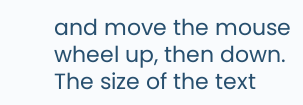and move the mouse wheel up, then down. The size of the text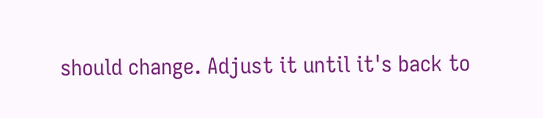should change. Adjust it until it's back to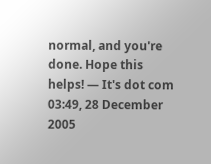normal, and you're done. Hope this helps! — It's dot com 03:49, 28 December 2005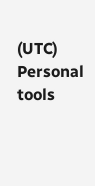(UTC)
Personal tools